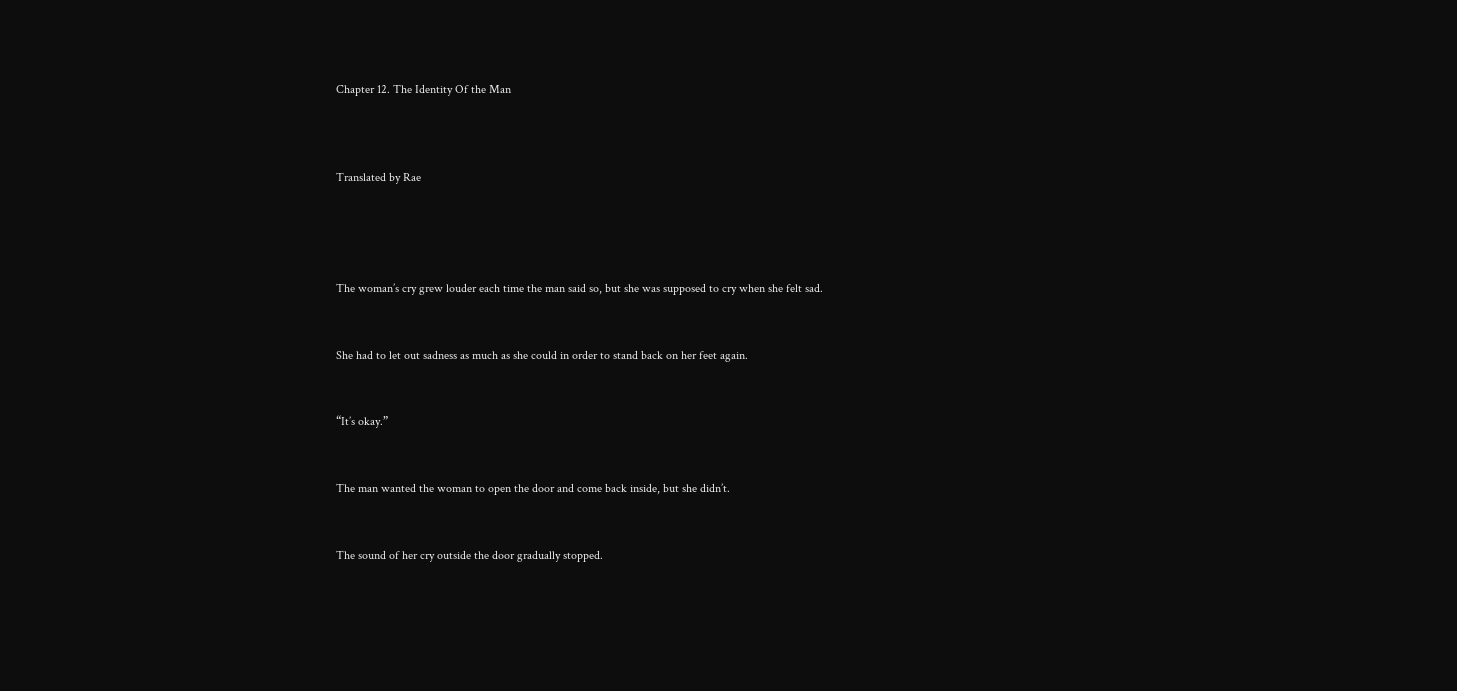Chapter 12. The Identity Of the Man



Translated by Rae




The woman’s cry grew louder each time the man said so, but she was supposed to cry when she felt sad.


She had to let out sadness as much as she could in order to stand back on her feet again.


“It’s okay.”


The man wanted the woman to open the door and come back inside, but she didn’t.


The sound of her cry outside the door gradually stopped.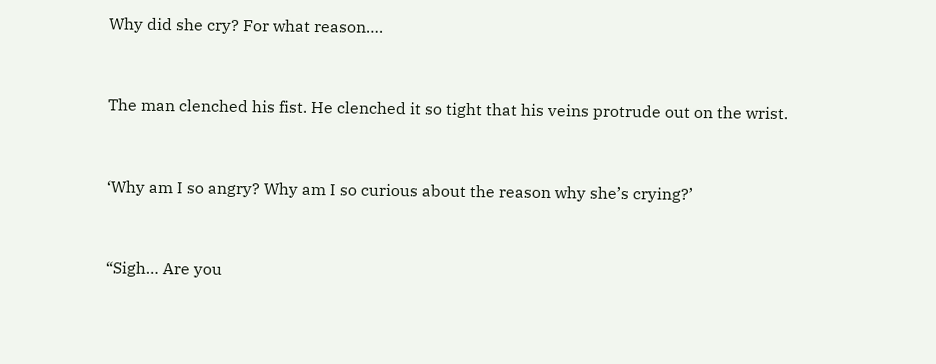Why did she cry? For what reason….


The man clenched his fist. He clenched it so tight that his veins protrude out on the wrist.


‘Why am I so angry? Why am I so curious about the reason why she’s crying?’


“Sigh… Are you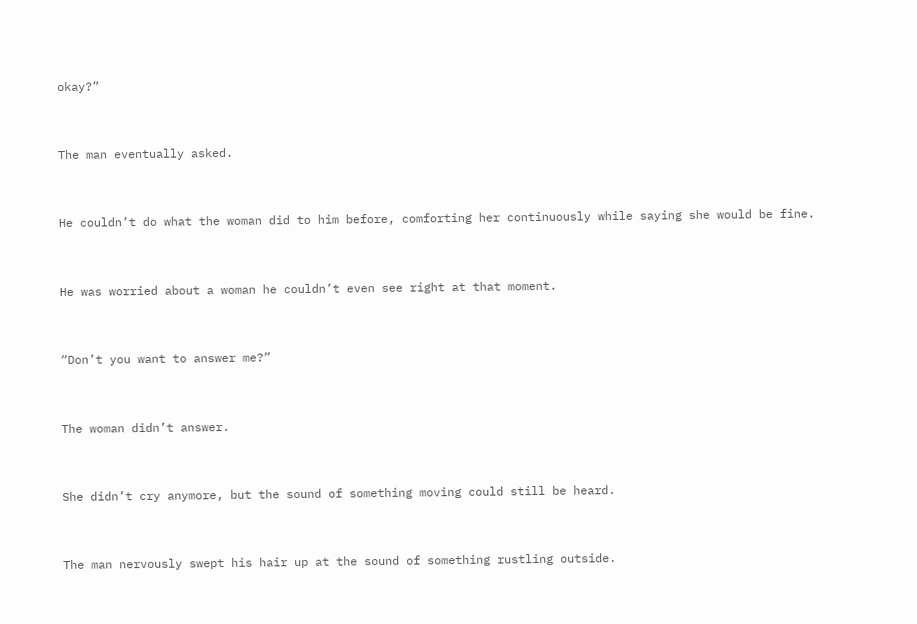okay?”


The man eventually asked.


He couldn’t do what the woman did to him before, comforting her continuously while saying she would be fine.


He was worried about a woman he couldn’t even see right at that moment.


“Don’t you want to answer me?”


The woman didn’t answer.


She didn’t cry anymore, but the sound of something moving could still be heard.


The man nervously swept his hair up at the sound of something rustling outside.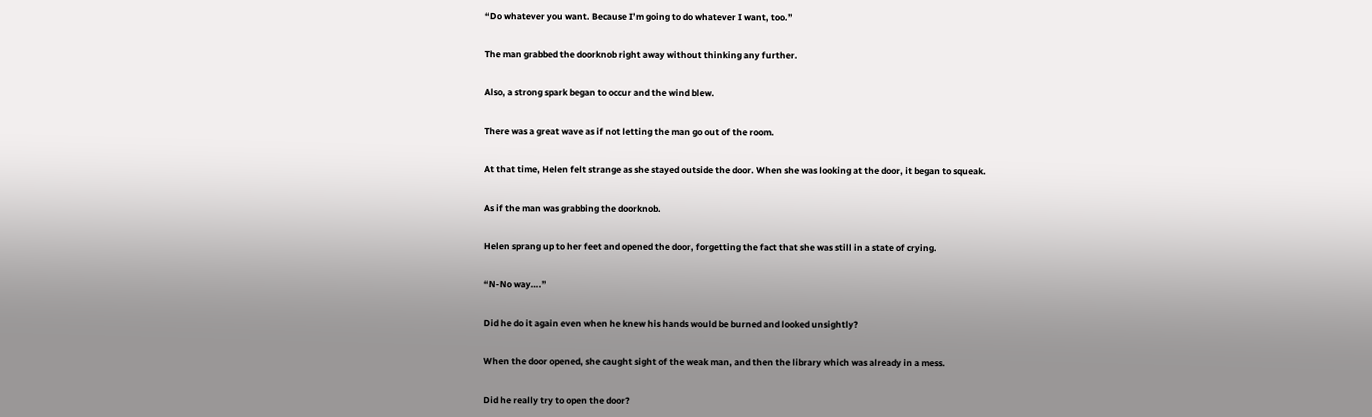“Do whatever you want. Because I’m going to do whatever I want, too.”


The man grabbed the doorknob right away without thinking any further.


Also, a strong spark began to occur and the wind blew.


There was a great wave as if not letting the man go out of the room.


At that time, Helen felt strange as she stayed outside the door. When she was looking at the door, it began to squeak.


As if the man was grabbing the doorknob.


Helen sprang up to her feet and opened the door, forgetting the fact that she was still in a state of crying.


“N-No way….”


Did he do it again even when he knew his hands would be burned and looked unsightly?


When the door opened, she caught sight of the weak man, and then the library which was already in a mess.


Did he really try to open the door?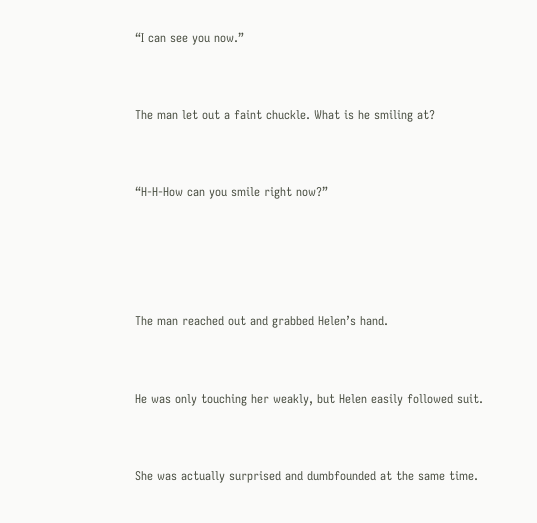“I can see you now.”


The man let out a faint chuckle. What is he smiling at?


“H-H-How can you smile right now?”




The man reached out and grabbed Helen’s hand.


He was only touching her weakly, but Helen easily followed suit.


She was actually surprised and dumbfounded at the same time.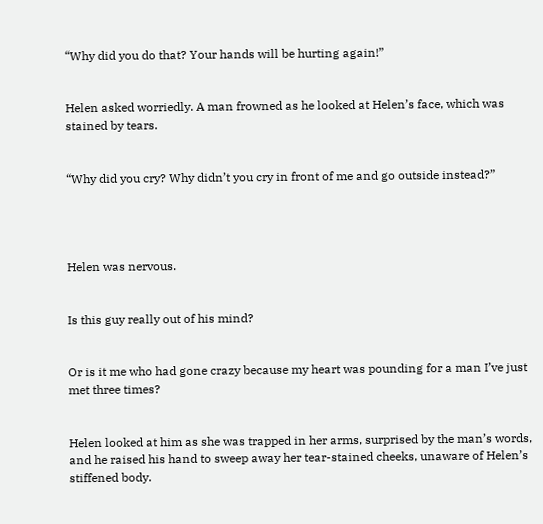“Why did you do that? Your hands will be hurting again!”


Helen asked worriedly. A man frowned as he looked at Helen’s face, which was stained by tears.


“Why did you cry? Why didn’t you cry in front of me and go outside instead?”




Helen was nervous.


Is this guy really out of his mind?


Or is it me who had gone crazy because my heart was pounding for a man I’ve just met three times?


Helen looked at him as she was trapped in her arms, surprised by the man’s words, and he raised his hand to sweep away her tear-stained cheeks, unaware of Helen’s stiffened body.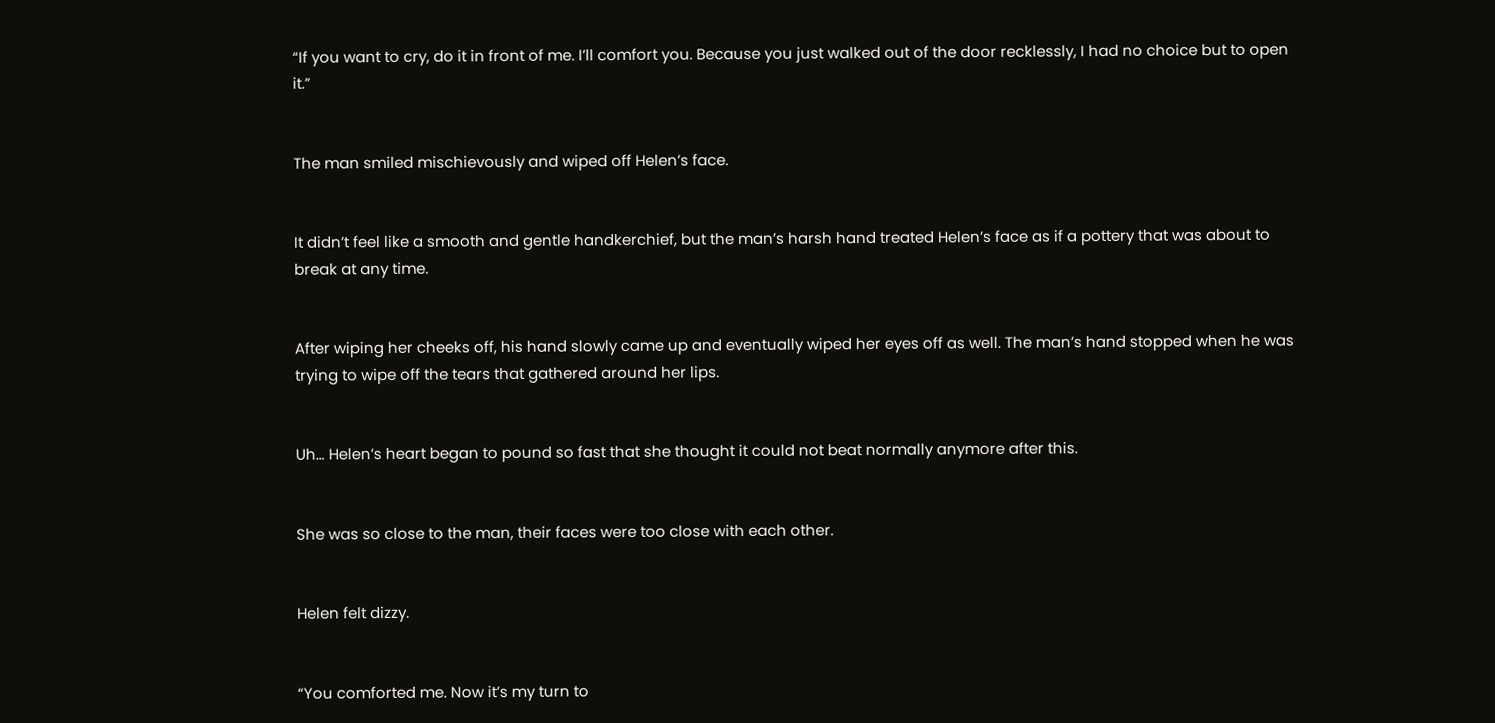“If you want to cry, do it in front of me. I’ll comfort you. Because you just walked out of the door recklessly, I had no choice but to open it.”


The man smiled mischievously and wiped off Helen’s face.


It didn’t feel like a smooth and gentle handkerchief, but the man’s harsh hand treated Helen’s face as if a pottery that was about to break at any time.


After wiping her cheeks off, his hand slowly came up and eventually wiped her eyes off as well. The man’s hand stopped when he was trying to wipe off the tears that gathered around her lips.


Uh… Helen’s heart began to pound so fast that she thought it could not beat normally anymore after this.


She was so close to the man, their faces were too close with each other.


Helen felt dizzy.


“You comforted me. Now it’s my turn to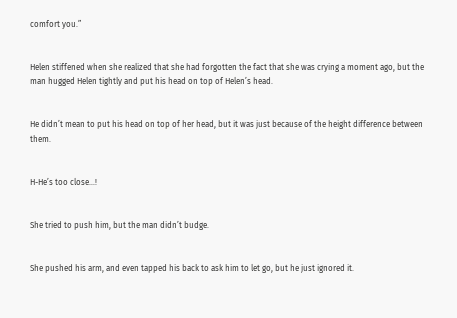comfort you.”


Helen stiffened when she realized that she had forgotten the fact that she was crying a moment ago, but the man hugged Helen tightly and put his head on top of Helen’s head.


He didn’t mean to put his head on top of her head, but it was just because of the height difference between them.


H-He’s too close…!


She tried to push him, but the man didn’t budge.


She pushed his arm, and even tapped his back to ask him to let go, but he just ignored it.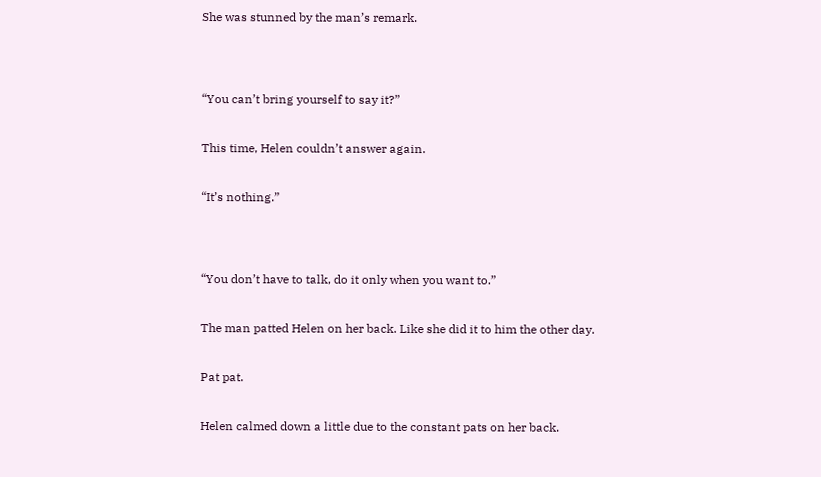She was stunned by the man’s remark.




“You can’t bring yourself to say it?”


This time, Helen couldn’t answer again.


“It’s nothing.”




“You don’t have to talk, do it only when you want to.”


The man patted Helen on her back. Like she did it to him the other day.


Pat pat.


Helen calmed down a little due to the constant pats on her back.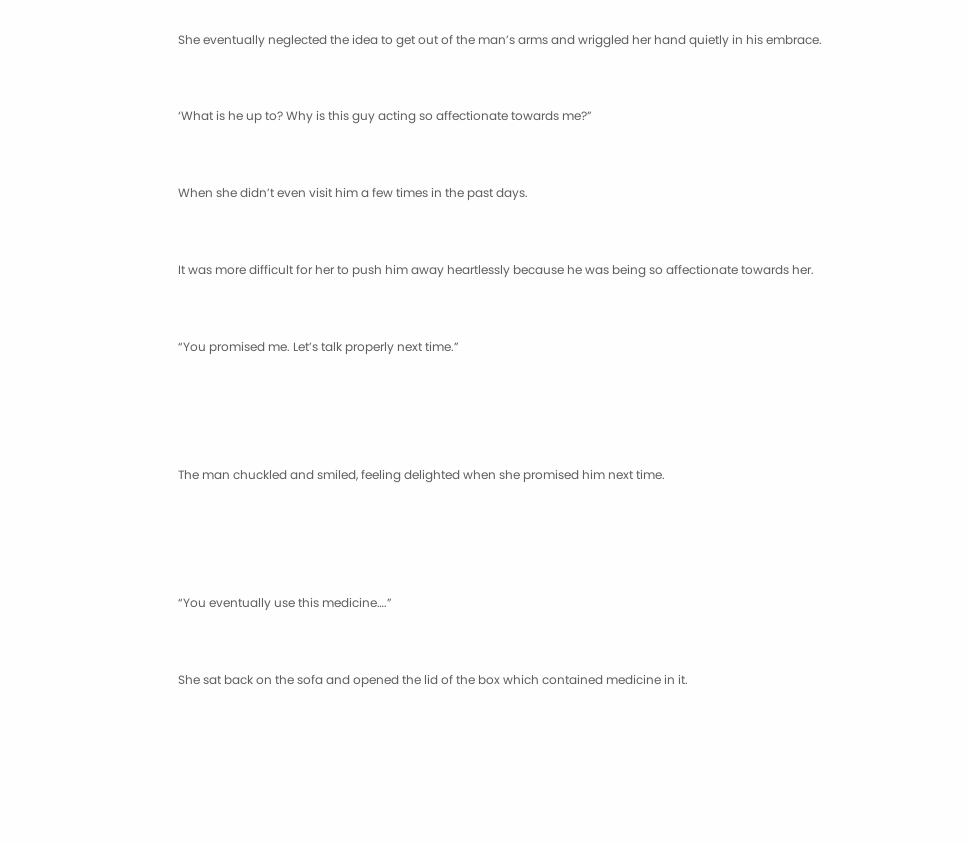She eventually neglected the idea to get out of the man’s arms and wriggled her hand quietly in his embrace.


‘What is he up to? Why is this guy acting so affectionate towards me?”


When she didn’t even visit him a few times in the past days.


It was more difficult for her to push him away heartlessly because he was being so affectionate towards her.


“You promised me. Let’s talk properly next time.”




The man chuckled and smiled, feeling delighted when she promised him next time.




“You eventually use this medicine….”


She sat back on the sofa and opened the lid of the box which contained medicine in it.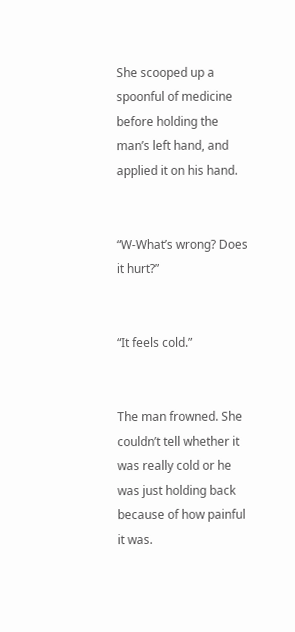She scooped up a spoonful of medicine before holding the man’s left hand, and applied it on his hand.


“W-What’s wrong? Does it hurt?”


“It feels cold.”


The man frowned. She couldn’t tell whether it was really cold or he was just holding back because of how painful it was.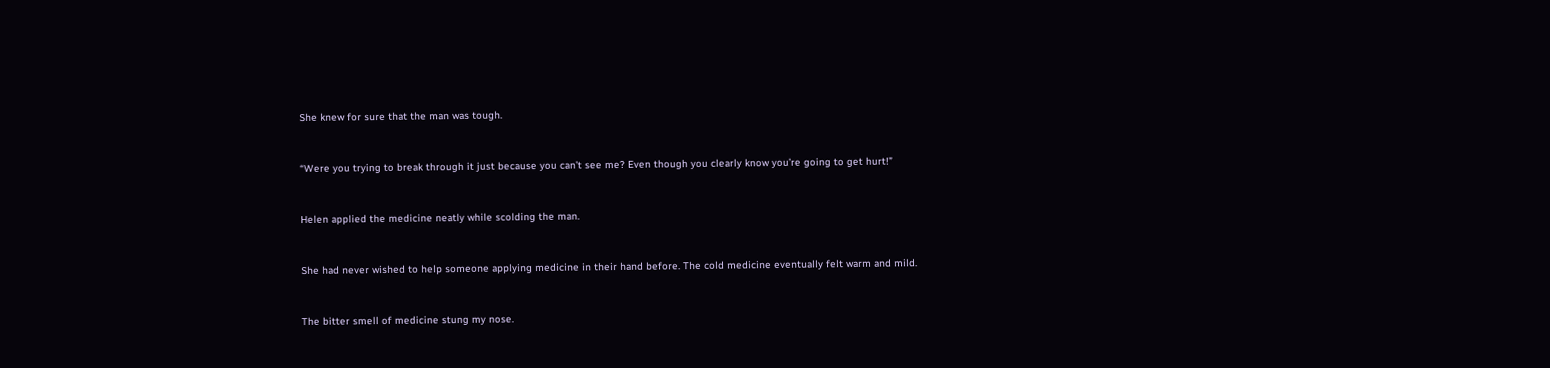She knew for sure that the man was tough.


“Were you trying to break through it just because you can’t see me? Even though you clearly know you’re going to get hurt!”


Helen applied the medicine neatly while scolding the man.


She had never wished to help someone applying medicine in their hand before. The cold medicine eventually felt warm and mild.


The bitter smell of medicine stung my nose.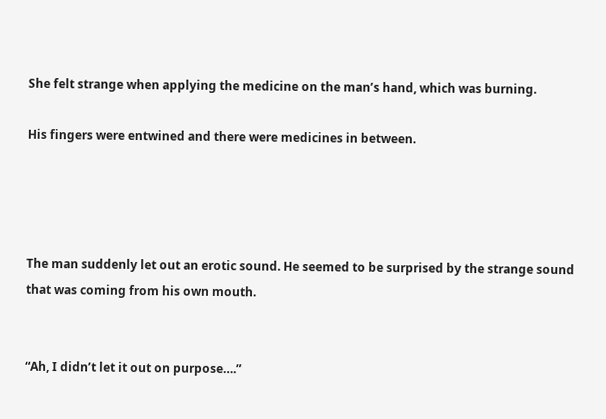She felt strange when applying the medicine on the man’s hand, which was burning.

His fingers were entwined and there were medicines in between.




The man suddenly let out an erotic sound. He seemed to be surprised by the strange sound that was coming from his own mouth.


“Ah, I didn’t let it out on purpose….”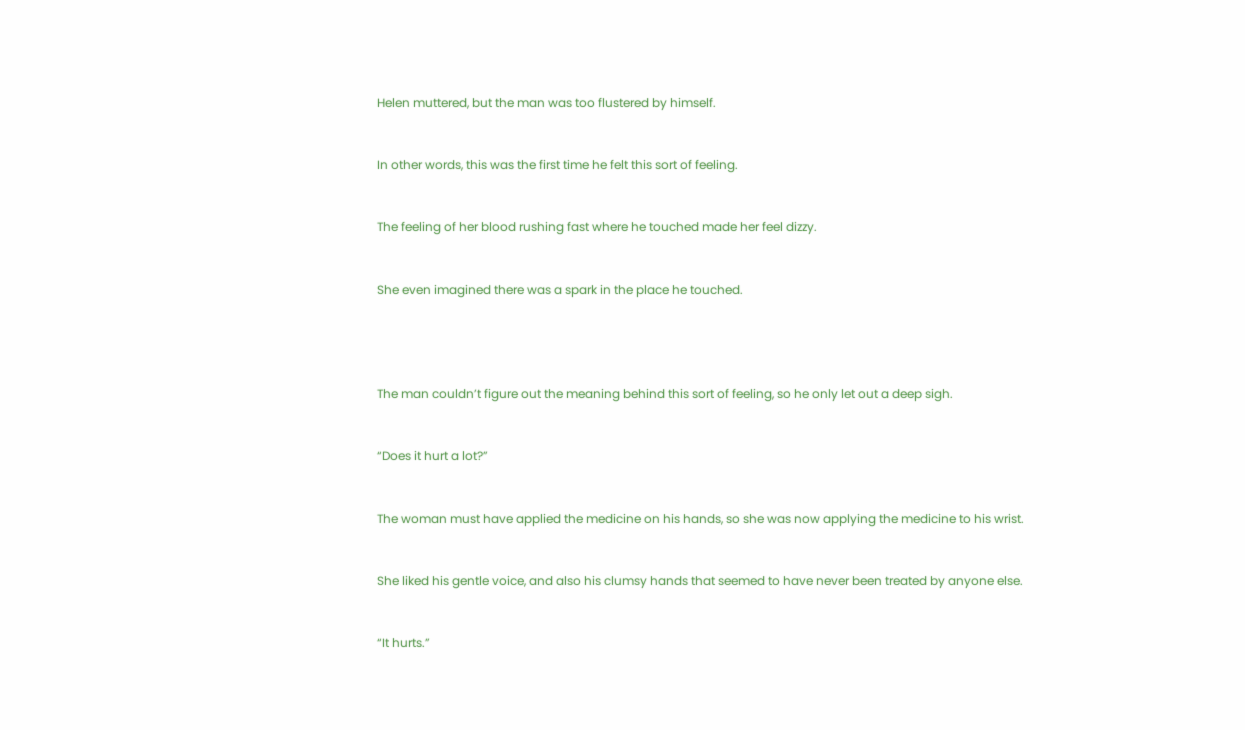Helen muttered, but the man was too flustered by himself.


In other words, this was the first time he felt this sort of feeling.


The feeling of her blood rushing fast where he touched made her feel dizzy.


She even imagined there was a spark in the place he touched.




The man couldn’t figure out the meaning behind this sort of feeling, so he only let out a deep sigh.


“Does it hurt a lot?”


The woman must have applied the medicine on his hands, so she was now applying the medicine to his wrist.


She liked his gentle voice, and also his clumsy hands that seemed to have never been treated by anyone else.


“It hurts.”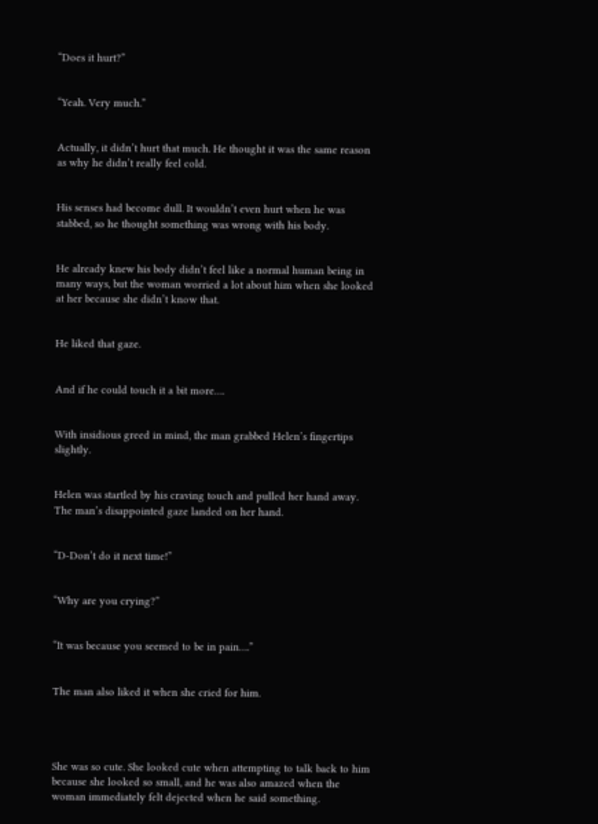“Does it hurt?”


“Yeah. Very much.”


Actually, it didn’t hurt that much. He thought it was the same reason as why he didn’t really feel cold.


His senses had become dull. It wouldn’t even hurt when he was stabbed, so he thought something was wrong with his body.


He already knew his body didn’t feel like a normal human being in many ways, but the woman worried a lot about him when she looked at her because she didn’t know that.


He liked that gaze.


And if he could touch it a bit more….


With insidious greed in mind, the man grabbed Helen’s fingertips slightly.


Helen was startled by his craving touch and pulled her hand away. The man’s disappointed gaze landed on her hand.


“D-Don’t do it next time!”


“Why are you crying?”


“It was because you seemed to be in pain….”


The man also liked it when she cried for him.




She was so cute. She looked cute when attempting to talk back to him because she looked so small, and he was also amazed when the woman immediately felt dejected when he said something.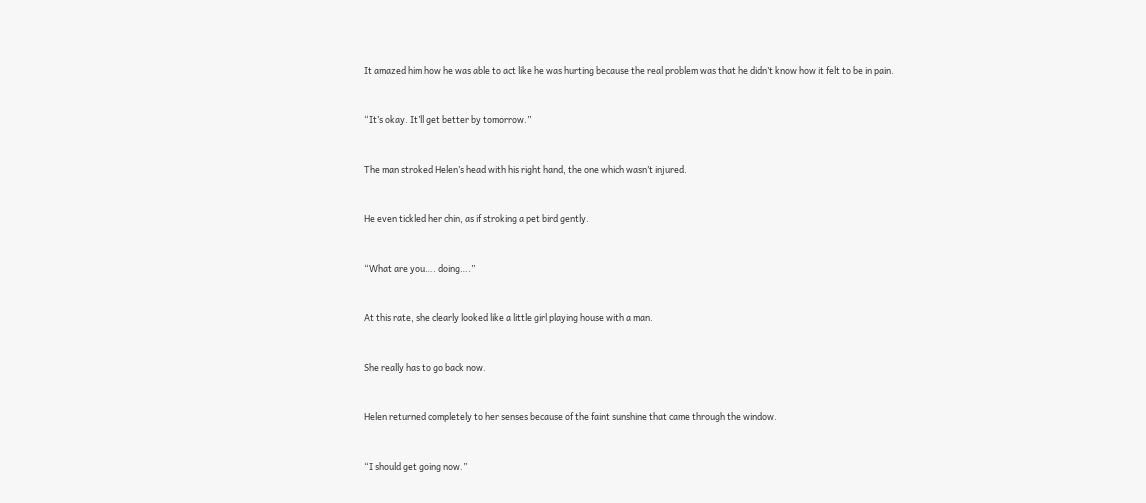It amazed him how he was able to act like he was hurting because the real problem was that he didn’t know how it felt to be in pain.


“It’s okay. It’ll get better by tomorrow.”


The man stroked Helen’s head with his right hand, the one which wasn’t injured.


He even tickled her chin, as if stroking a pet bird gently.


“What are you…. doing….”


At this rate, she clearly looked like a little girl playing house with a man.


She really has to go back now.


Helen returned completely to her senses because of the faint sunshine that came through the window.


“I should get going now.”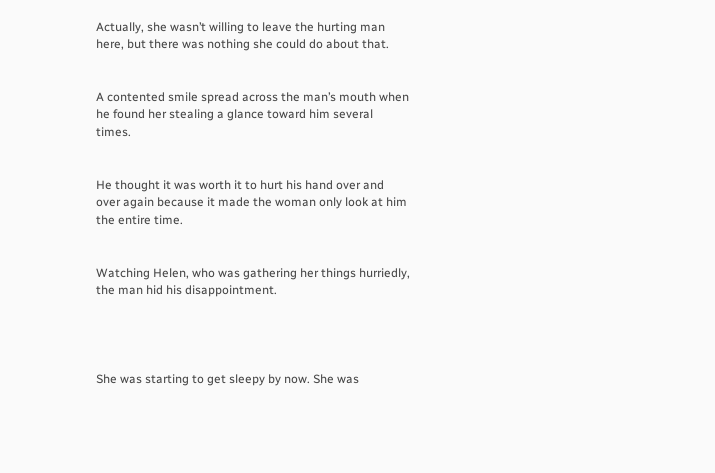Actually, she wasn’t willing to leave the hurting man here, but there was nothing she could do about that.


A contented smile spread across the man’s mouth when he found her stealing a glance toward him several times.


He thought it was worth it to hurt his hand over and over again because it made the woman only look at him the entire time.


Watching Helen, who was gathering her things hurriedly, the man hid his disappointment.




She was starting to get sleepy by now. She was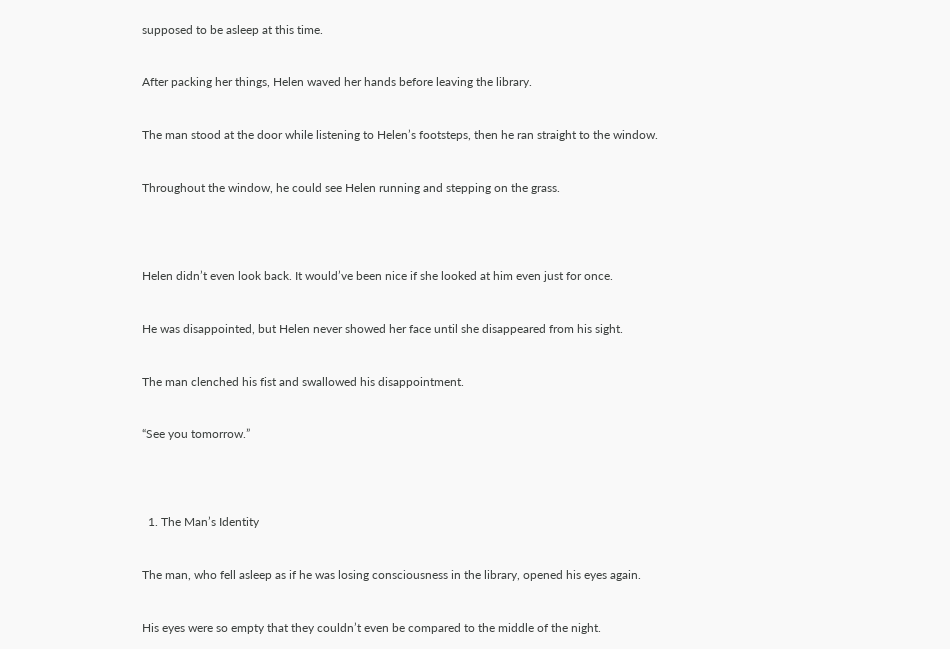supposed to be asleep at this time.


After packing her things, Helen waved her hands before leaving the library.


The man stood at the door while listening to Helen’s footsteps, then he ran straight to the window.


Throughout the window, he could see Helen running and stepping on the grass.




Helen didn’t even look back. It would’ve been nice if she looked at him even just for once.


He was disappointed, but Helen never showed her face until she disappeared from his sight.


The man clenched his fist and swallowed his disappointment.


“See you tomorrow.”




  1. The Man’s Identity


The man, who fell asleep as if he was losing consciousness in the library, opened his eyes again.


His eyes were so empty that they couldn’t even be compared to the middle of the night.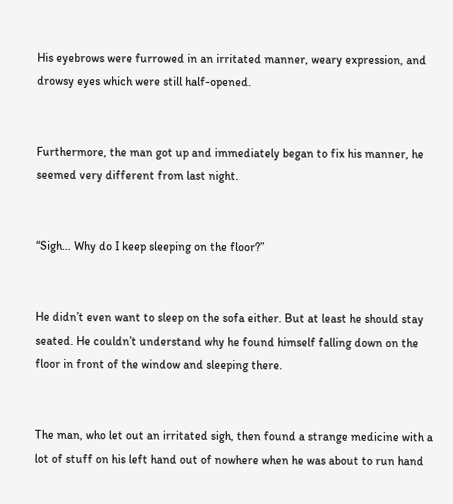His eyebrows were furrowed in an irritated manner, weary expression, and drowsy eyes which were still half-opened.


Furthermore, the man got up and immediately began to fix his manner, he seemed very different from last night.


“Sigh… Why do I keep sleeping on the floor?”


He didn’t even want to sleep on the sofa either. But at least he should stay seated. He couldn’t understand why he found himself falling down on the floor in front of the window and sleeping there.


The man, who let out an irritated sigh, then found a strange medicine with a lot of stuff on his left hand out of nowhere when he was about to run hand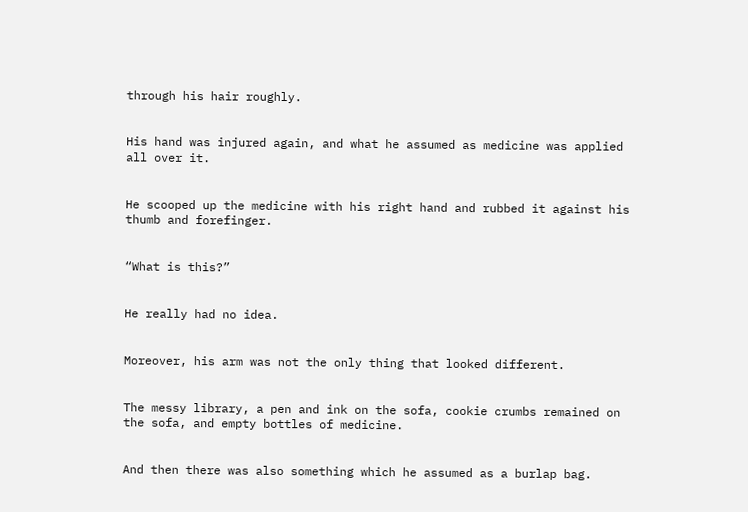through his hair roughly.


His hand was injured again, and what he assumed as medicine was applied all over it.


He scooped up the medicine with his right hand and rubbed it against his thumb and forefinger.


“What is this?”


He really had no idea.


Moreover, his arm was not the only thing that looked different.


The messy library, a pen and ink on the sofa, cookie crumbs remained on the sofa, and empty bottles of medicine.


And then there was also something which he assumed as a burlap bag.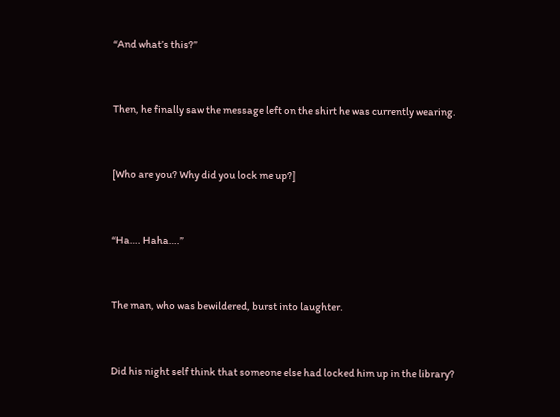“And what’s this?”


Then, he finally saw the message left on the shirt he was currently wearing.


[Who are you? Why did you lock me up?]


“Ha…. Haha….”


The man, who was bewildered, burst into laughter.


Did his night self think that someone else had locked him up in the library?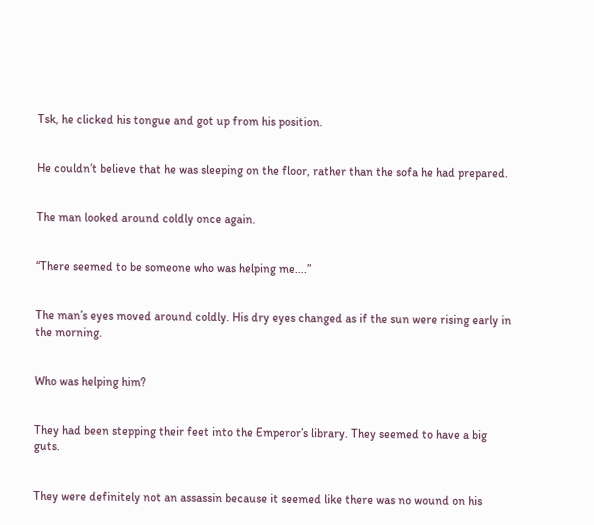Tsk, he clicked his tongue and got up from his position.


He couldn’t believe that he was sleeping on the floor, rather than the sofa he had prepared.


The man looked around coldly once again.


“There seemed to be someone who was helping me….”


The man’s eyes moved around coldly. His dry eyes changed as if the sun were rising early in the morning.


Who was helping him?


They had been stepping their feet into the Emperor’s library. They seemed to have a big guts.


They were definitely not an assassin because it seemed like there was no wound on his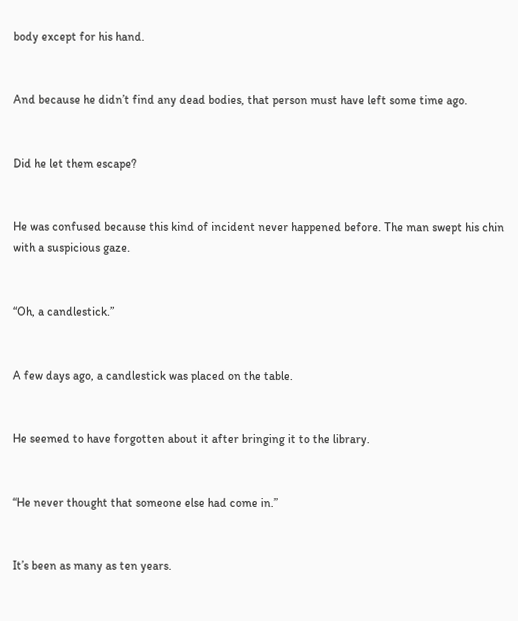body except for his hand.


And because he didn’t find any dead bodies, that person must have left some time ago.


Did he let them escape?


He was confused because this kind of incident never happened before. The man swept his chin with a suspicious gaze.


“Oh, a candlestick.”


A few days ago, a candlestick was placed on the table.


He seemed to have forgotten about it after bringing it to the library.


“He never thought that someone else had come in.”


It’s been as many as ten years.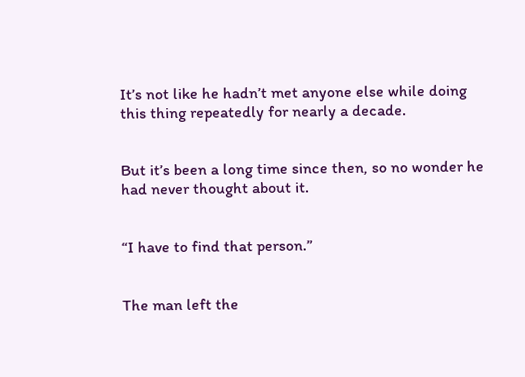It’s not like he hadn’t met anyone else while doing this thing repeatedly for nearly a decade.


But it’s been a long time since then, so no wonder he had never thought about it.


“I have to find that person.”


The man left the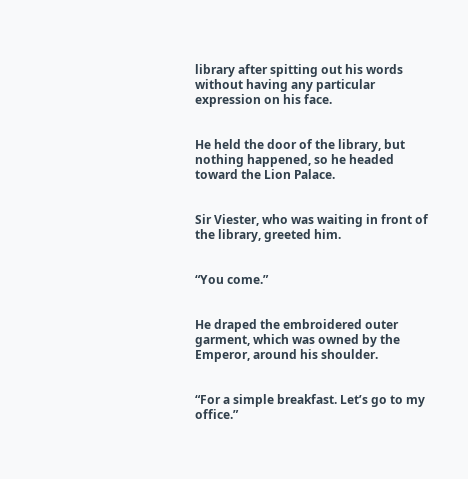library after spitting out his words without having any particular expression on his face.


He held the door of the library, but nothing happened, so he headed toward the Lion Palace.


Sir Viester, who was waiting in front of the library, greeted him.


“You come.”


He draped the embroidered outer garment, which was owned by the Emperor, around his shoulder.


“For a simple breakfast. Let’s go to my office.”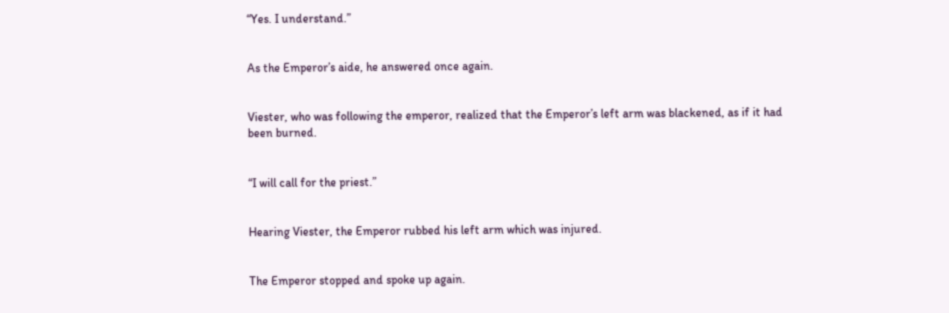“Yes. I understand.”


As the Emperor’s aide, he answered once again.


Viester, who was following the emperor, realized that the Emperor’s left arm was blackened, as if it had been burned.


“I will call for the priest.”


Hearing Viester, the Emperor rubbed his left arm which was injured.


The Emperor stopped and spoke up again.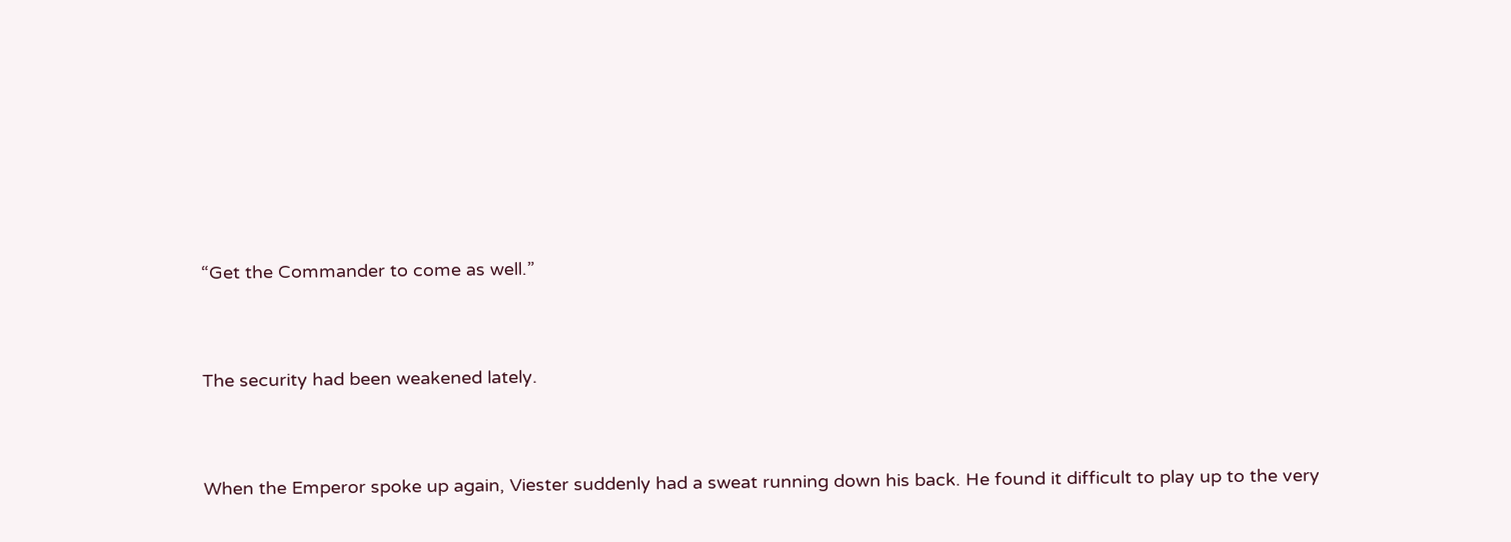“Get the Commander to come as well.”


The security had been weakened lately.


When the Emperor spoke up again, Viester suddenly had a sweat running down his back. He found it difficult to play up to the very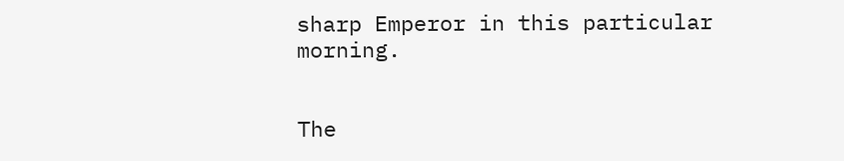sharp Emperor in this particular morning.


The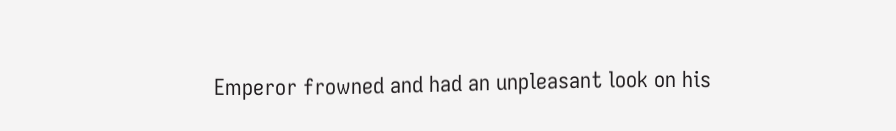Emperor frowned and had an unpleasant look on his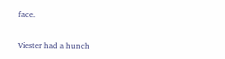face.


Viester had a hunch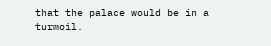that the palace would be in a turmoil.